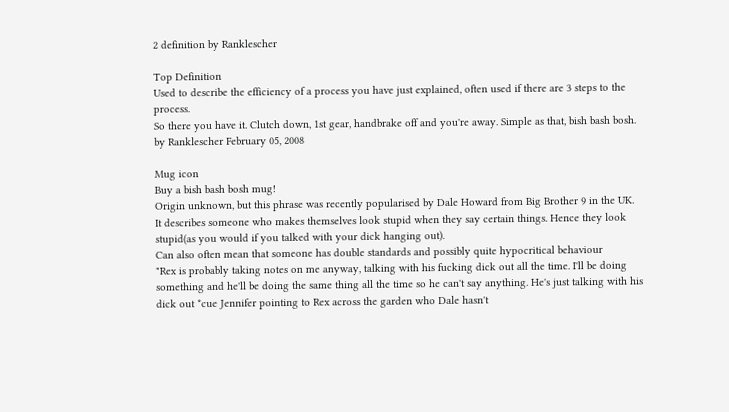2 definition by Ranklescher

Top Definition
Used to describe the efficiency of a process you have just explained, often used if there are 3 steps to the process.
So there you have it. Clutch down, 1st gear, handbrake off and you're away. Simple as that, bish bash bosh.
by Ranklescher February 05, 2008

Mug icon
Buy a bish bash bosh mug!
Origin unknown, but this phrase was recently popularised by Dale Howard from Big Brother 9 in the UK.
It describes someone who makes themselves look stupid when they say certain things. Hence they look stupid(as you would if you talked with your dick hanging out).
Can also often mean that someone has double standards and possibly quite hypocritical behaviour
"Rex is probably taking notes on me anyway, talking with his fucking dick out all the time. I'll be doing something and he'll be doing the same thing all the time so he can't say anything. He's just talking with his dick out *cue Jennifer pointing to Rex across the garden who Dale hasn't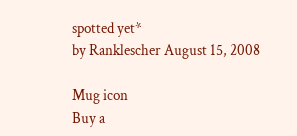spotted yet*
by Ranklescher August 15, 2008

Mug icon
Buy a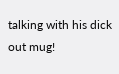talking with his dick out mug!